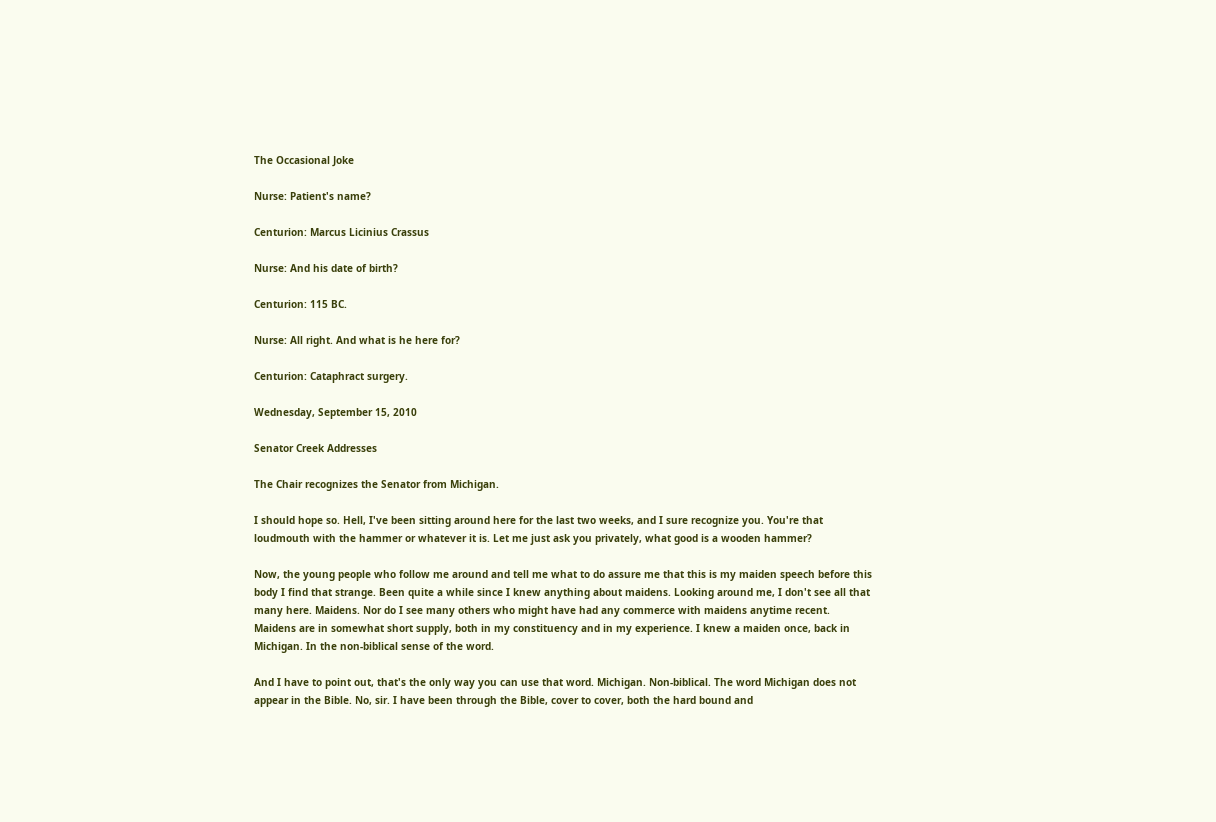The Occasional Joke

Nurse: Patient's name?

Centurion: Marcus Licinius Crassus

Nurse: And his date of birth?

Centurion: 115 BC.

Nurse: All right. And what is he here for?

Centurion: Cataphract surgery.

Wednesday, September 15, 2010

Senator Creek Addresses

The Chair recognizes the Senator from Michigan.

I should hope so. Hell, I've been sitting around here for the last two weeks, and I sure recognize you. You're that loudmouth with the hammer or whatever it is. Let me just ask you privately, what good is a wooden hammer?

Now, the young people who follow me around and tell me what to do assure me that this is my maiden speech before this body I find that strange. Been quite a while since I knew anything about maidens. Looking around me, I don't see all that many here. Maidens. Nor do I see many others who might have had any commerce with maidens anytime recent. Maidens are in somewhat short supply, both in my constituency and in my experience. I knew a maiden once, back in Michigan. In the non-biblical sense of the word.

And I have to point out, that's the only way you can use that word. Michigan. Non-biblical. The word Michigan does not appear in the Bible. No, sir. I have been through the Bible, cover to cover, both the hard bound and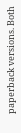paperback versions. Both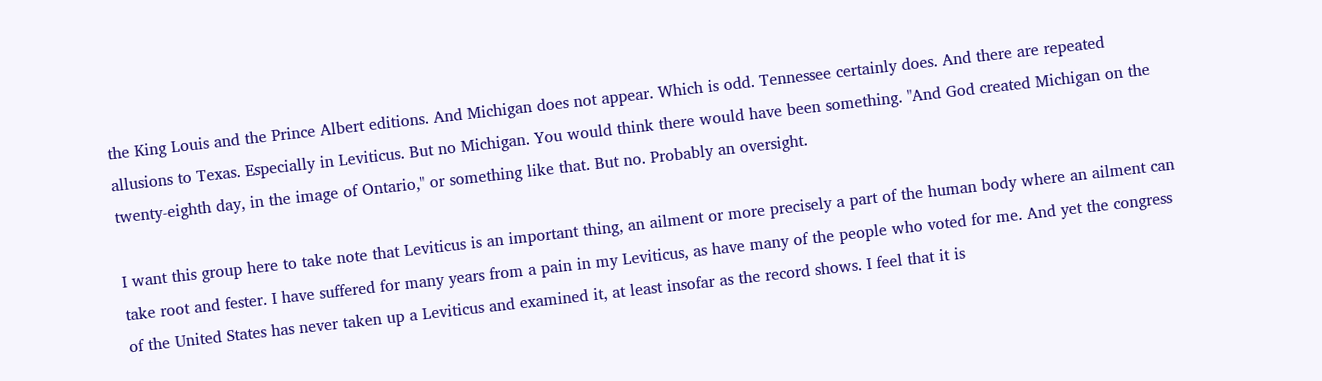the King Louis and the Prince Albert editions. And Michigan does not appear. Which is odd. Tennessee certainly does. And there are repeated allusions to Texas. Especially in Leviticus. But no Michigan. You would think there would have been something. "And God created Michigan on the twenty-eighth day, in the image of Ontario," or something like that. But no. Probably an oversight.

I want this group here to take note that Leviticus is an important thing, an ailment or more precisely a part of the human body where an ailment can take root and fester. I have suffered for many years from a pain in my Leviticus, as have many of the people who voted for me. And yet the congress of the United States has never taken up a Leviticus and examined it, at least insofar as the record shows. I feel that it is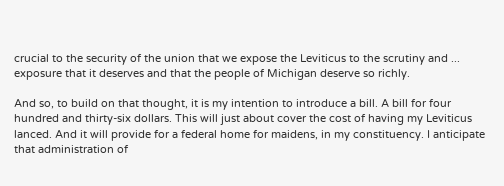crucial to the security of the union that we expose the Leviticus to the scrutiny and ... exposure that it deserves and that the people of Michigan deserve so richly.

And so, to build on that thought, it is my intention to introduce a bill. A bill for four hundred and thirty-six dollars. This will just about cover the cost of having my Leviticus lanced. And it will provide for a federal home for maidens, in my constituency. I anticipate that administration of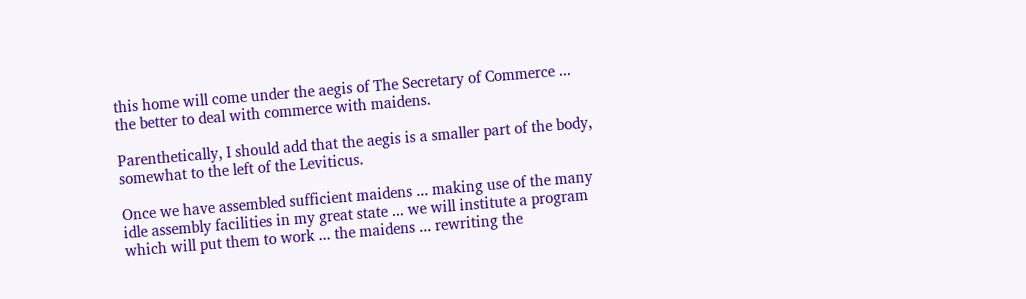this home will come under the aegis of The Secretary of Commerce ... the better to deal with commerce with maidens.

Parenthetically, I should add that the aegis is a smaller part of the body, somewhat to the left of the Leviticus.

Once we have assembled sufficient maidens ... making use of the many idle assembly facilities in my great state ... we will institute a program which will put them to work ... the maidens ... rewriting the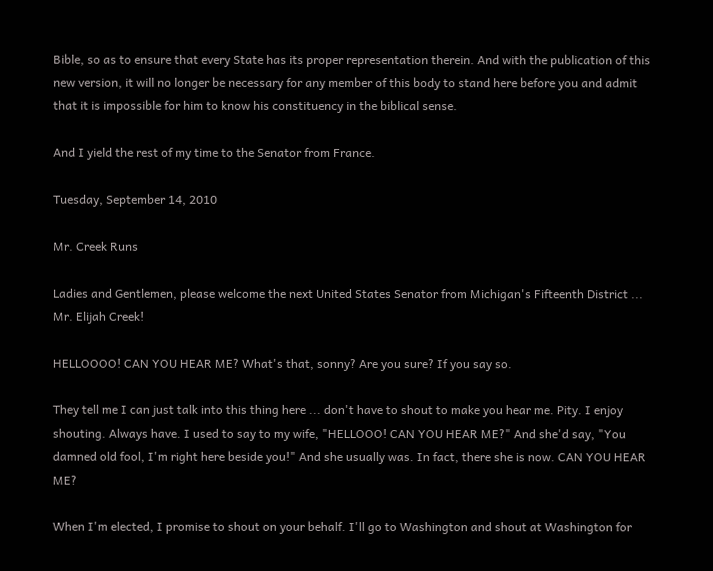Bible, so as to ensure that every State has its proper representation therein. And with the publication of this new version, it will no longer be necessary for any member of this body to stand here before you and admit that it is impossible for him to know his constituency in the biblical sense.

And I yield the rest of my time to the Senator from France.

Tuesday, September 14, 2010

Mr. Creek Runs

Ladies and Gentlemen, please welcome the next United States Senator from Michigan's Fifteenth District ... Mr. Elijah Creek!

HELLOOOO! CAN YOU HEAR ME? What's that, sonny? Are you sure? If you say so.

They tell me I can just talk into this thing here ... don't have to shout to make you hear me. Pity. I enjoy shouting. Always have. I used to say to my wife, "HELLOOO! CAN YOU HEAR ME?" And she'd say, "You damned old fool, I'm right here beside you!" And she usually was. In fact, there she is now. CAN YOU HEAR ME?

When I'm elected, I promise to shout on your behalf. I'll go to Washington and shout at Washington for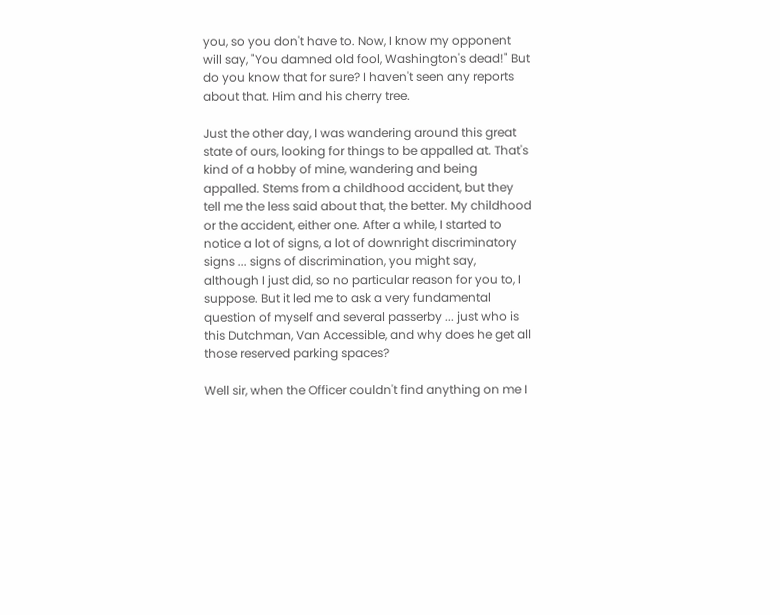you, so you don't have to. Now, I know my opponent will say, "You damned old fool, Washington's dead!" But do you know that for sure? I haven't seen any reports about that. Him and his cherry tree.

Just the other day, I was wandering around this great state of ours, looking for things to be appalled at. That's kind of a hobby of mine, wandering and being appalled. Stems from a childhood accident, but they tell me the less said about that, the better. My childhood or the accident, either one. After a while, I started to notice a lot of signs, a lot of downright discriminatory signs ... signs of discrimination, you might say, although I just did, so no particular reason for you to, I suppose. But it led me to ask a very fundamental question of myself and several passerby ... just who is this Dutchman, Van Accessible, and why does he get all those reserved parking spaces?

Well sir, when the Officer couldn't find anything on me I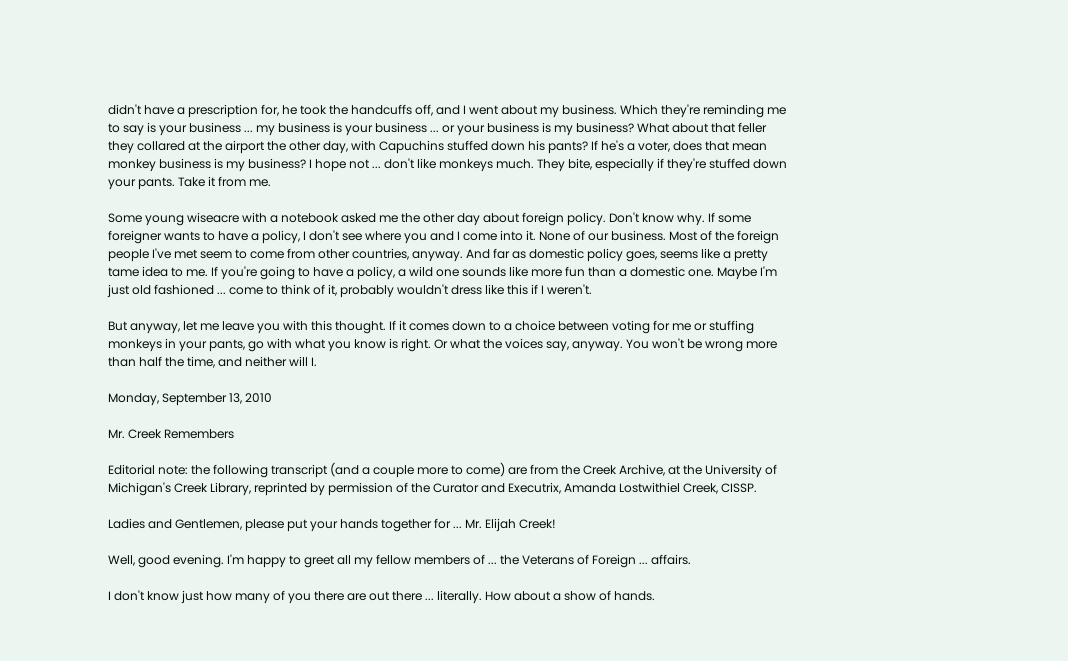didn't have a prescription for, he took the handcuffs off, and I went about my business. Which they're reminding me to say is your business ... my business is your business ... or your business is my business? What about that feller they collared at the airport the other day, with Capuchins stuffed down his pants? If he's a voter, does that mean monkey business is my business? I hope not ... don't like monkeys much. They bite, especially if they're stuffed down your pants. Take it from me.

Some young wiseacre with a notebook asked me the other day about foreign policy. Don't know why. If some foreigner wants to have a policy, I don't see where you and I come into it. None of our business. Most of the foreign people I've met seem to come from other countries, anyway. And far as domestic policy goes, seems like a pretty tame idea to me. If you're going to have a policy, a wild one sounds like more fun than a domestic one. Maybe I'm just old fashioned ... come to think of it, probably wouldn't dress like this if I weren't.

But anyway, let me leave you with this thought. If it comes down to a choice between voting for me or stuffing monkeys in your pants, go with what you know is right. Or what the voices say, anyway. You won't be wrong more than half the time, and neither will I.

Monday, September 13, 2010

Mr. Creek Remembers

Editorial note: the following transcript (and a couple more to come) are from the Creek Archive, at the University of Michigan's Creek Library, reprinted by permission of the Curator and Executrix, Amanda Lostwithiel Creek, CISSP.

Ladies and Gentlemen, please put your hands together for ... Mr. Elijah Creek!

Well, good evening. I'm happy to greet all my fellow members of ... the Veterans of Foreign ... affairs.

I don't know just how many of you there are out there ... literally. How about a show of hands.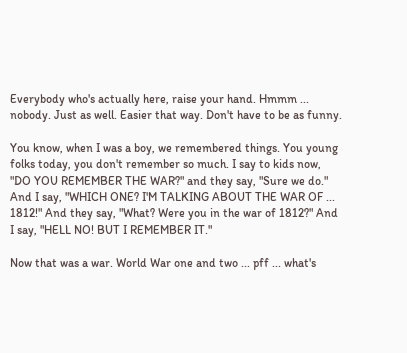Everybody who's actually here, raise your hand. Hmmm ... nobody. Just as well. Easier that way. Don't have to be as funny.

You know, when I was a boy, we remembered things. You young folks today, you don't remember so much. I say to kids now, "DO YOU REMEMBER THE WAR?" and they say, "Sure we do." And I say, "WHICH ONE? I'M TALKING ABOUT THE WAR OF ... 1812!" And they say, "What? Were you in the war of 1812?" And I say, "HELL NO! BUT I REMEMBER IT."

Now that was a war. World War one and two ... pff ... what's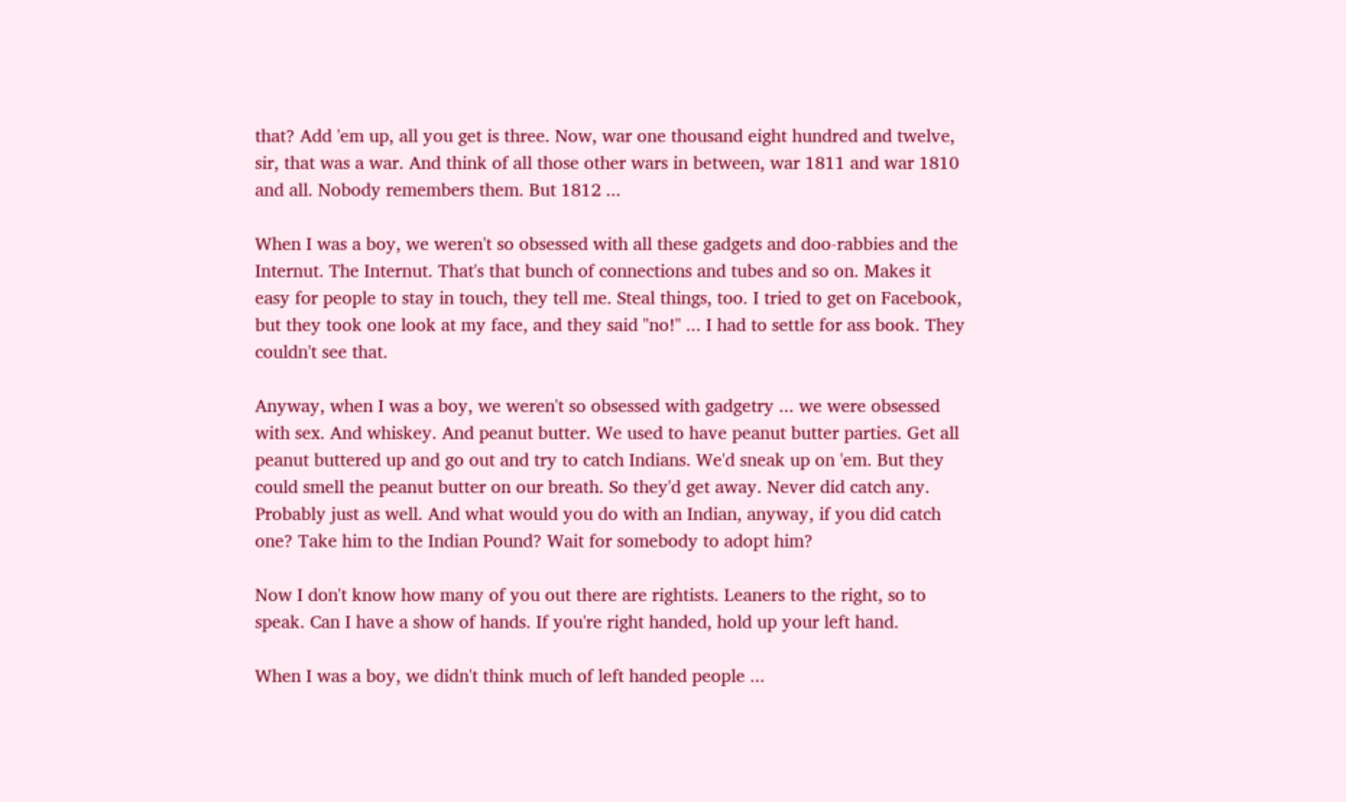that? Add 'em up, all you get is three. Now, war one thousand eight hundred and twelve, sir, that was a war. And think of all those other wars in between, war 1811 and war 1810 and all. Nobody remembers them. But 1812 ...

When I was a boy, we weren't so obsessed with all these gadgets and doo-rabbies and the Internut. The Internut. That's that bunch of connections and tubes and so on. Makes it easy for people to stay in touch, they tell me. Steal things, too. I tried to get on Facebook, but they took one look at my face, and they said "no!" ... I had to settle for ass book. They couldn't see that.

Anyway, when I was a boy, we weren't so obsessed with gadgetry ... we were obsessed with sex. And whiskey. And peanut butter. We used to have peanut butter parties. Get all peanut buttered up and go out and try to catch Indians. We'd sneak up on 'em. But they could smell the peanut butter on our breath. So they'd get away. Never did catch any. Probably just as well. And what would you do with an Indian, anyway, if you did catch one? Take him to the Indian Pound? Wait for somebody to adopt him?

Now I don't know how many of you out there are rightists. Leaners to the right, so to speak. Can I have a show of hands. If you're right handed, hold up your left hand.

When I was a boy, we didn't think much of left handed people ...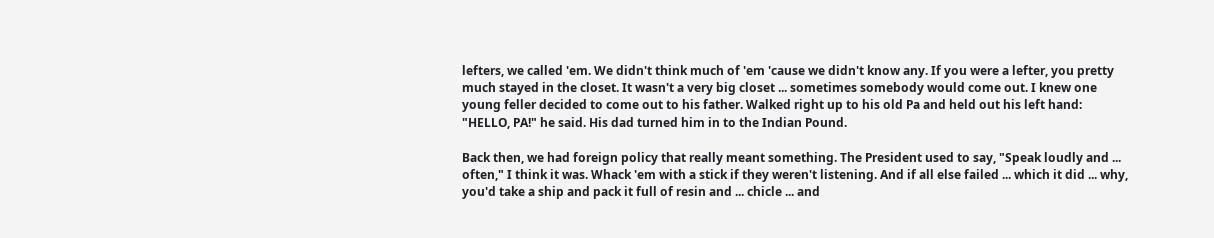lefters, we called 'em. We didn't think much of 'em 'cause we didn't know any. If you were a lefter, you pretty much stayed in the closet. It wasn't a very big closet ... sometimes somebody would come out. I knew one young feller decided to come out to his father. Walked right up to his old Pa and held out his left hand: "HELLO, PA!" he said. His dad turned him in to the Indian Pound.

Back then, we had foreign policy that really meant something. The President used to say, "Speak loudly and ... often," I think it was. Whack 'em with a stick if they weren't listening. And if all else failed ... which it did ... why, you'd take a ship and pack it full of resin and ... chicle ... and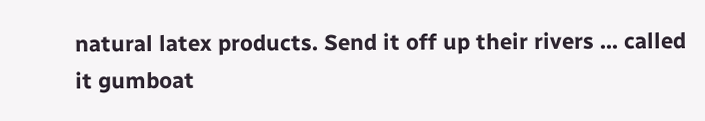natural latex products. Send it off up their rivers ... called it gumboat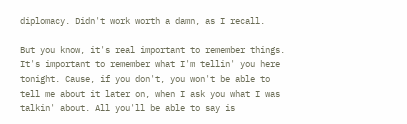diplomacy. Didn't work worth a damn, as I recall.

But you know, it's real important to remember things. It's important to remember what I'm tellin' you here tonight. Cause, if you don't, you won't be able to tell me about it later on, when I ask you what I was talkin' about. All you'll be able to say is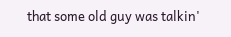that some old guy was talkin'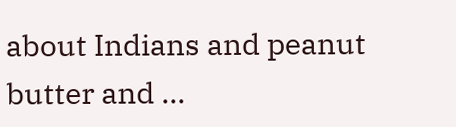about Indians and peanut butter and ...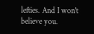lefties. And I won't believe you.